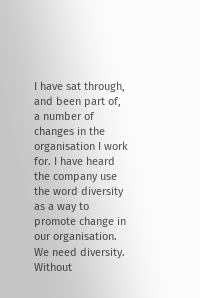I have sat through, and been part of, a number of changes in the organisation I work for. I have heard the company use the word diversity as a way to promote change in our organisation. We need diversity. Without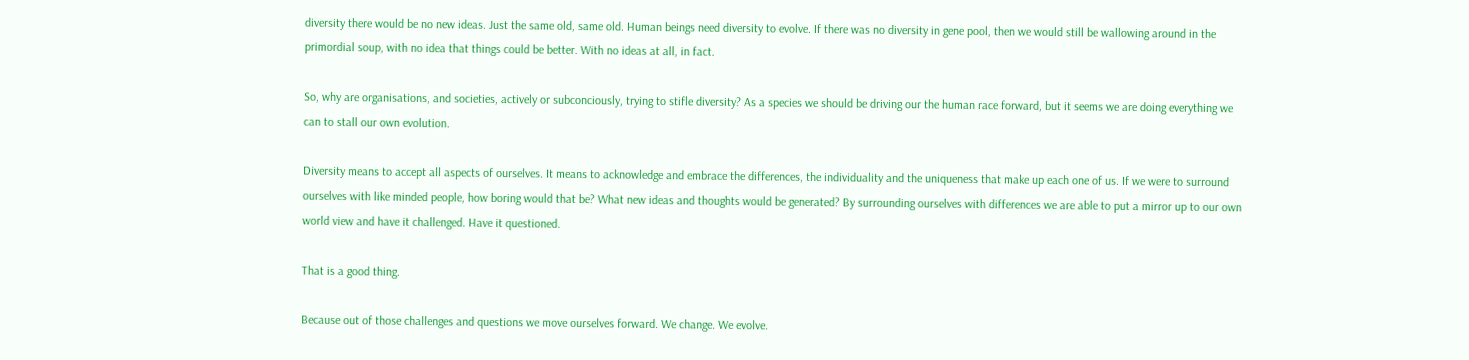diversity there would be no new ideas. Just the same old, same old. Human beings need diversity to evolve. If there was no diversity in gene pool, then we would still be wallowing around in the primordial soup, with no idea that things could be better. With no ideas at all, in fact.

So, why are organisations, and societies, actively or subconciously, trying to stifle diversity? As a species we should be driving our the human race forward, but it seems we are doing everything we can to stall our own evolution.

Diversity means to accept all aspects of ourselves. It means to acknowledge and embrace the differences, the individuality and the uniqueness that make up each one of us. If we were to surround ourselves with like minded people, how boring would that be? What new ideas and thoughts would be generated? By surrounding ourselves with differences we are able to put a mirror up to our own world view and have it challenged. Have it questioned.

That is a good thing.

Because out of those challenges and questions we move ourselves forward. We change. We evolve.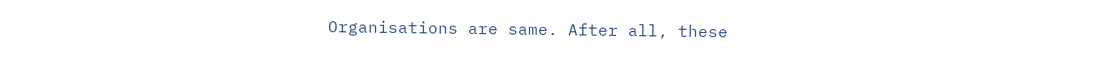Organisations are same. After all, these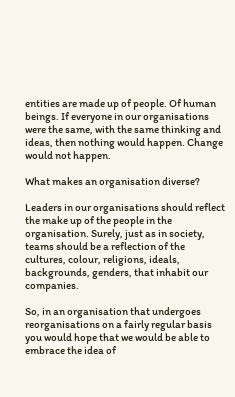entities are made up of people. Of human beings. If everyone in our organisations were the same, with the same thinking and ideas, then nothing would happen. Change would not happen.

What makes an organisation diverse?

Leaders in our organisations should reflect the make up of the people in the organisation. Surely, just as in society, teams should be a reflection of the cultures, colour, religions, ideals, backgrounds, genders, that inhabit our companies.

So, in an organisation that undergoes reorganisations on a fairly regular basis you would hope that we would be able to embrace the idea of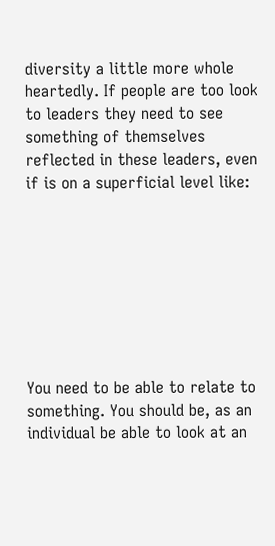diversity a little more whole heartedly. If people are too look to leaders they need to see something of themselves reflected in these leaders, even if is on a superficial level like:








You need to be able to relate to something. You should be, as an individual be able to look at an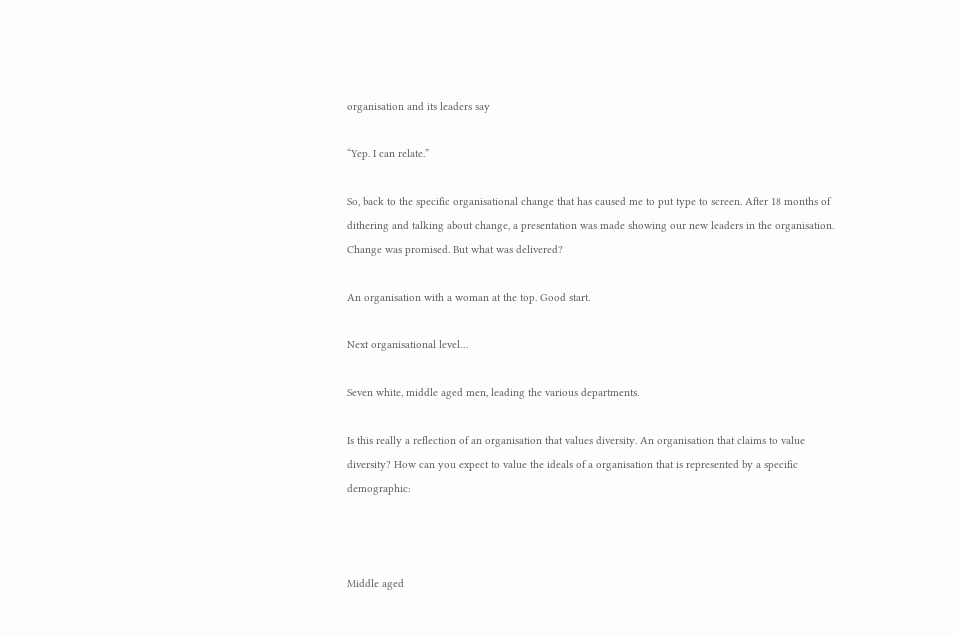organisation and its leaders say

“Yep. I can relate.”

So, back to the specific organisational change that has caused me to put type to screen. After 18 months of dithering and talking about change, a presentation was made showing our new leaders in the organisation. Change was promised. But what was delivered?

An organisation with a woman at the top. Good start.

Next organisational level…

Seven white, middle aged men, leading the various departments.

Is this really a reflection of an organisation that values diversity. An organisation that claims to value diversity? How can you expect to value the ideals of a organisation that is represented by a specific demographic:



Middle aged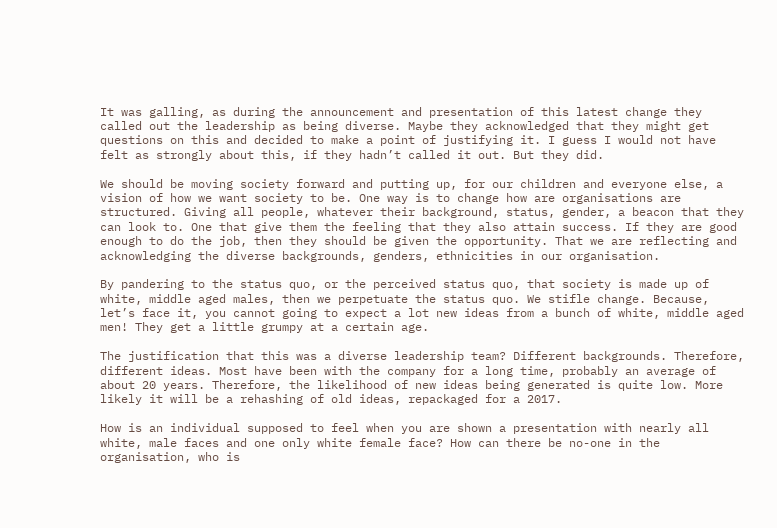It was galling, as during the announcement and presentation of this latest change they called out the leadership as being diverse. Maybe they acknowledged that they might get questions on this and decided to make a point of justifying it. I guess I would not have felt as strongly about this, if they hadn’t called it out. But they did.

We should be moving society forward and putting up, for our children and everyone else, a vision of how we want society to be. One way is to change how are organisations are structured. Giving all people, whatever their background, status, gender, a beacon that they can look to. One that give them the feeling that they also attain success. If they are good enough to do the job, then they should be given the opportunity. That we are reflecting and acknowledging the diverse backgrounds, genders, ethnicities in our organisation.

By pandering to the status quo, or the perceived status quo, that society is made up of white, middle aged males, then we perpetuate the status quo. We stifle change. Because, let’s face it, you cannot going to expect a lot new ideas from a bunch of white, middle aged men! They get a little grumpy at a certain age.

The justification that this was a diverse leadership team? Different backgrounds. Therefore, different ideas. Most have been with the company for a long time, probably an average of about 20 years. Therefore, the likelihood of new ideas being generated is quite low. More likely it will be a rehashing of old ideas, repackaged for a 2017.

How is an individual supposed to feel when you are shown a presentation with nearly all white, male faces and one only white female face? How can there be no-one in the organisation, who is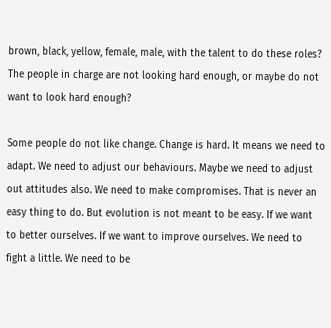brown, black, yellow, female, male, with the talent to do these roles? The people in charge are not looking hard enough, or maybe do not want to look hard enough?

Some people do not like change. Change is hard. It means we need to adapt. We need to adjust our behaviours. Maybe we need to adjust out attitudes also. We need to make compromises. That is never an easy thing to do. But evolution is not meant to be easy. If we want to better ourselves. If we want to improve ourselves. We need to fight a little. We need to be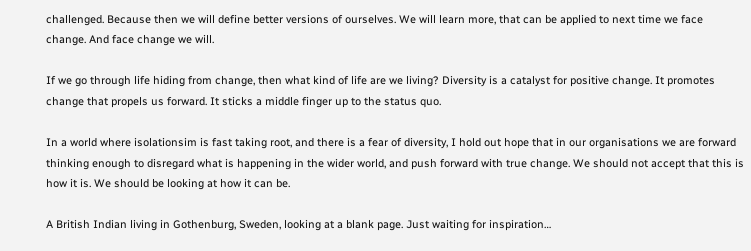challenged. Because then we will define better versions of ourselves. We will learn more, that can be applied to next time we face change. And face change we will.

If we go through life hiding from change, then what kind of life are we living? Diversity is a catalyst for positive change. It promotes change that propels us forward. It sticks a middle finger up to the status quo.

In a world where isolationsim is fast taking root, and there is a fear of diversity, I hold out hope that in our organisations we are forward thinking enough to disregard what is happening in the wider world, and push forward with true change. We should not accept that this is how it is. We should be looking at how it can be.

A British Indian living in Gothenburg, Sweden, looking at a blank page. Just waiting for inspiration…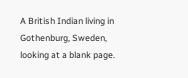A British Indian living in Gothenburg, Sweden, looking at a blank page.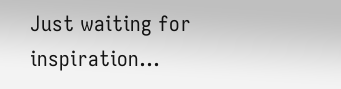Just waiting for inspiration…